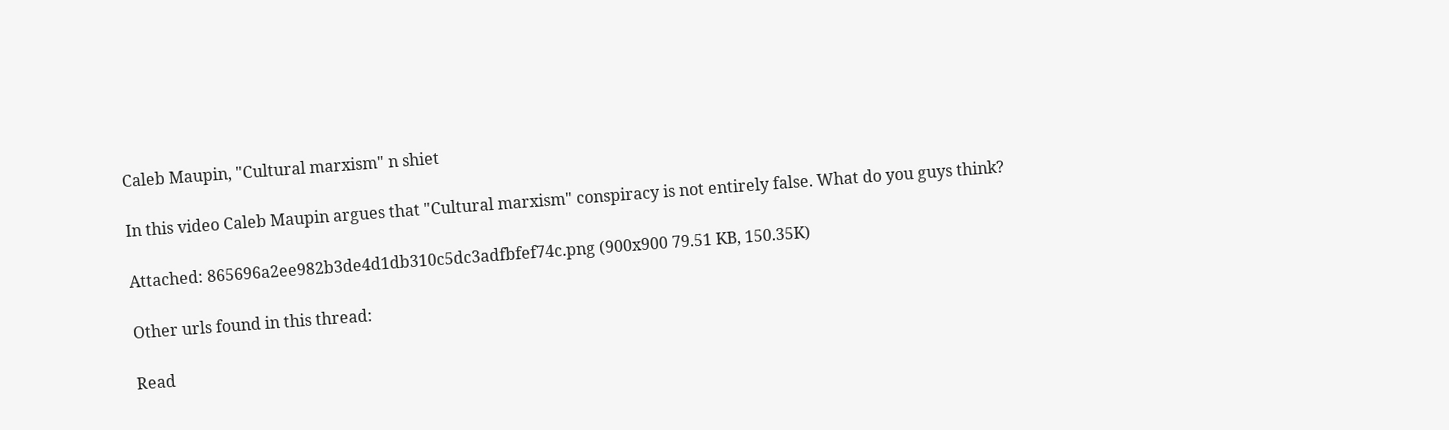Caleb Maupin, "Cultural marxism" n shiet

In this video Caleb Maupin argues that "Cultural marxism" conspiracy is not entirely false. What do you guys think?

Attached: 865696a2ee982b3de4d1db310c5dc3adfbfef74c.png (900x900 79.51 KB, 150.35K)

Other urls found in this thread:

Read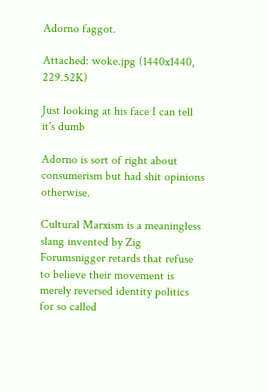Adorno faggot.

Attached: woke.jpg (1440x1440, 229.52K)

Just looking at his face I can tell it's dumb

Adorno is sort of right about consumerism but had shit opinions otherwise.

Cultural Marxism is a meaningless slang invented by Zig Forumsnigger retards that refuse to believe their movement is merely reversed identity politics for so called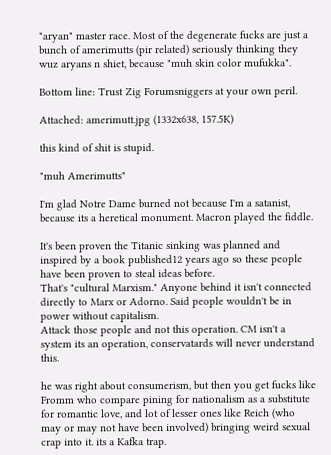"aryan" master race. Most of the degenerate fucks are just a bunch of amerimutts (pir related) seriously thinking they wuz aryans n shiet, because "muh skin color mufukka".

Bottom line: Trust Zig Forumsniggers at your own peril.

Attached: amerimutt.jpg (1332x638, 157.5K)

this kind of shit is stupid.

"muh Amerimutts"

I'm glad Notre Dame burned not because I'm a satanist, because its a heretical monument. Macron played the fiddle.

It's been proven the Titanic sinking was planned and inspired by a book published12 years ago so these people have been proven to steal ideas before.
That's "cultural Marxism." Anyone behind it isn't connected directly to Marx or Adorno. Said people wouldn't be in power without capitalism.
Attack those people and not this operation. CM isn't a system its an operation, conservatards will never understand this.

he was right about consumerism, but then you get fucks like Fromm who compare pining for nationalism as a substitute for romantic love, and lot of lesser ones like Reich (who may or may not have been involved) bringing weird sexual crap into it. its a Kafka trap.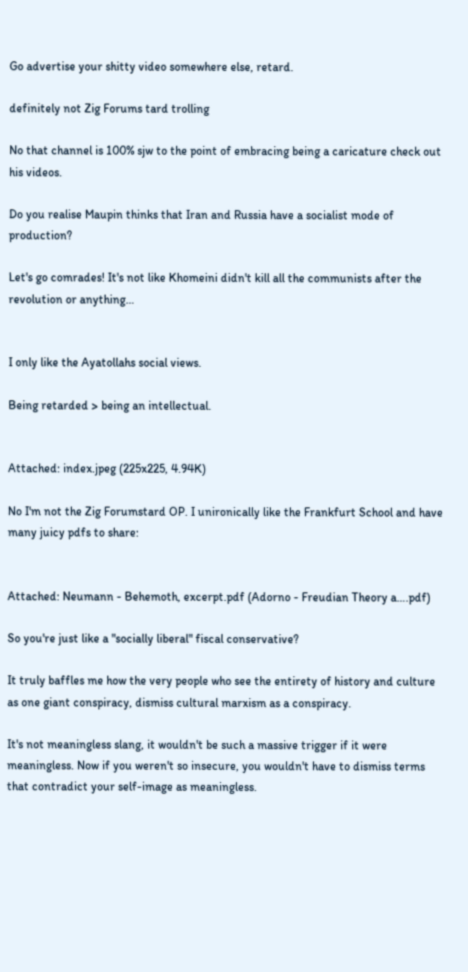Go advertise your shitty video somewhere else, retard.

definitely not Zig Forums tard trolling

No that channel is 100% sjw to the point of embracing being a caricature check out his videos.

Do you realise Maupin thinks that Iran and Russia have a socialist mode of production?

Let's go comrades! It's not like Khomeini didn't kill all the communists after the revolution or anything…


I only like the Ayatollahs social views.

Being retarded > being an intellectual.


Attached: index.jpeg (225x225, 4.94K)

No I'm not the Zig Forumstard OP. I unironically like the Frankfurt School and have many juicy pdfs to share:


Attached: Neumann - Behemoth, excerpt.pdf (Adorno - Freudian Theory a….pdf)

So you're just like a "socially liberal" fiscal conservative?

It truly baffles me how the very people who see the entirety of history and culture as one giant conspiracy, dismiss cultural marxism as a conspiracy.

It's not meaningless slang, it wouldn't be such a massive trigger if it were meaningless. Now if you weren't so insecure, you wouldn't have to dismiss terms that contradict your self-image as meaningless.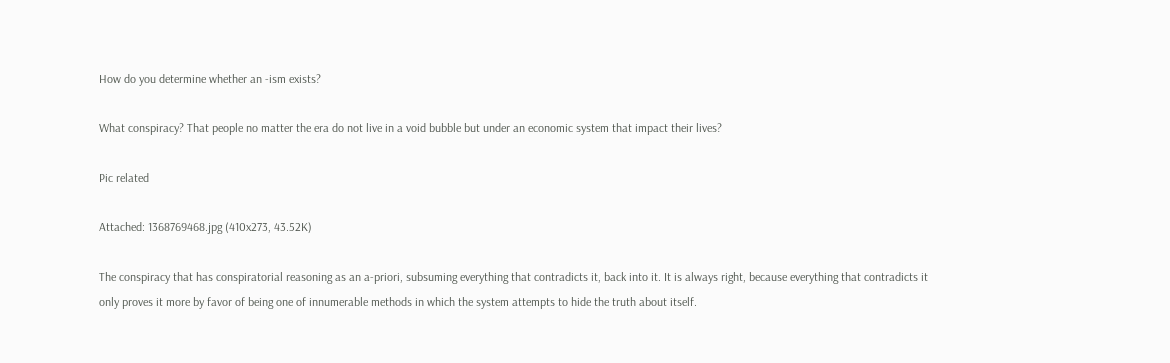How do you determine whether an -ism exists?

What conspiracy? That people no matter the era do not live in a void bubble but under an economic system that impact their lives?

Pic related

Attached: 1368769468.jpg (410x273, 43.52K)

The conspiracy that has conspiratorial reasoning as an a-priori, subsuming everything that contradicts it, back into it. It is always right, because everything that contradicts it only proves it more by favor of being one of innumerable methods in which the system attempts to hide the truth about itself.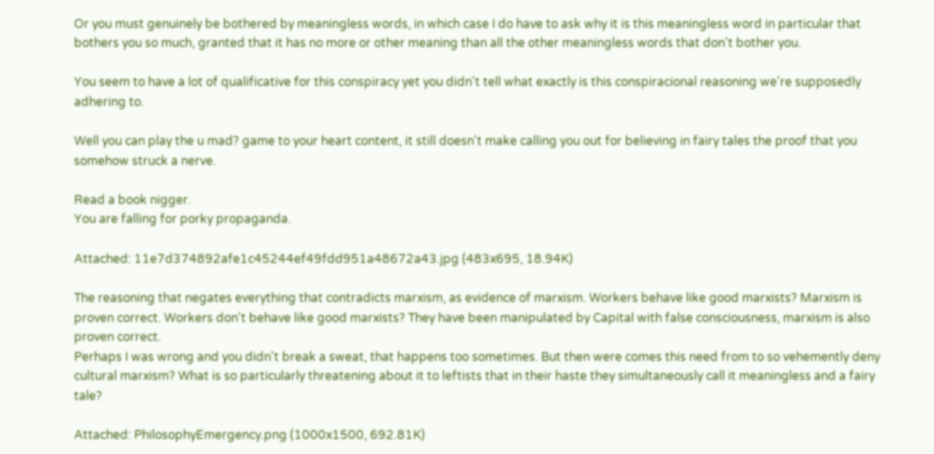Or you must genuinely be bothered by meaningless words, in which case I do have to ask why it is this meaningless word in particular that bothers you so much, granted that it has no more or other meaning than all the other meaningless words that don't bother you.

You seem to have a lot of qualificative for this conspiracy yet you didn't tell what exactly is this conspiracional reasoning we're supposedly adhering to.

Well you can play the u mad? game to your heart content, it still doesn't make calling you out for believing in fairy tales the proof that you somehow struck a nerve.

Read a book nigger.
You are falling for porky propaganda.

Attached: 11e7d374892afe1c45244ef49fdd951a48672a43.jpg (483x695, 18.94K)

The reasoning that negates everything that contradicts marxism, as evidence of marxism. Workers behave like good marxists? Marxism is proven correct. Workers don't behave like good marxists? They have been manipulated by Capital with false consciousness, marxism is also proven correct.
Perhaps I was wrong and you didn't break a sweat, that happens too sometimes. But then were comes this need from to so vehemently deny cultural marxism? What is so particularly threatening about it to leftists that in their haste they simultaneously call it meaningless and a fairy tale?

Attached: PhilosophyEmergency.png (1000x1500, 692.81K)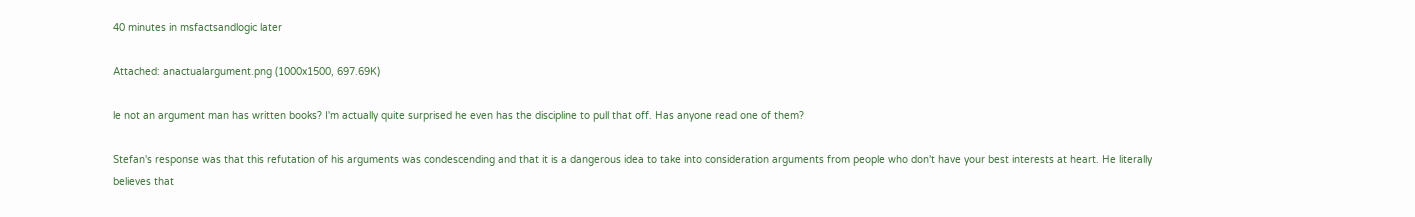40 minutes in msfactsandlogic later

Attached: anactualargument.png (1000x1500, 697.69K)

le not an argument man has written books? I'm actually quite surprised he even has the discipline to pull that off. Has anyone read one of them?

Stefan's response was that this refutation of his arguments was condescending and that it is a dangerous idea to take into consideration arguments from people who don't have your best interests at heart. He literally believes that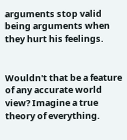arguments stop valid being arguments when they hurt his feelings.


Wouldn't that be a feature of any accurate world view? Imagine a true theory of everything.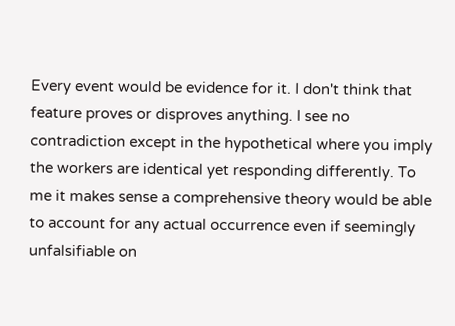Every event would be evidence for it. I don't think that feature proves or disproves anything. I see no contradiction except in the hypothetical where you imply the workers are identical yet responding differently. To me it makes sense a comprehensive theory would be able to account for any actual occurrence even if seemingly unfalsifiable on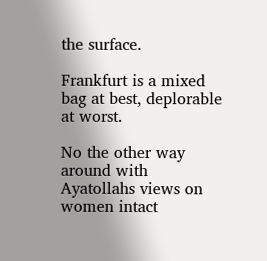the surface.

Frankfurt is a mixed bag at best, deplorable at worst.

No the other way around with Ayatollahs views on women intact